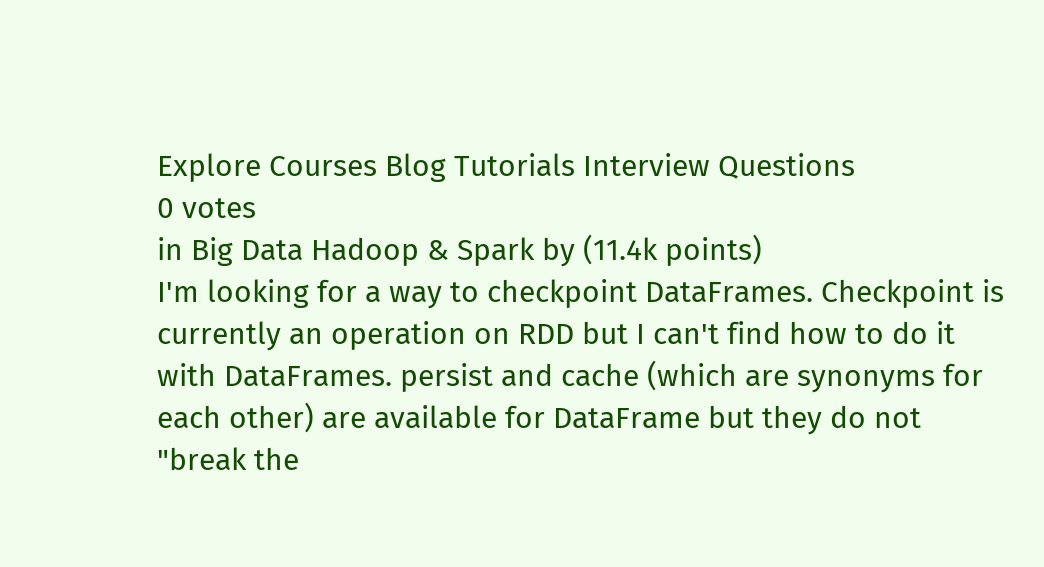Explore Courses Blog Tutorials Interview Questions
0 votes
in Big Data Hadoop & Spark by (11.4k points)
I'm looking for a way to checkpoint DataFrames. Checkpoint is currently an operation on RDD but I can't find how to do it with DataFrames. persist and cache (which are synonyms for each other) are available for DataFrame but they do not "break the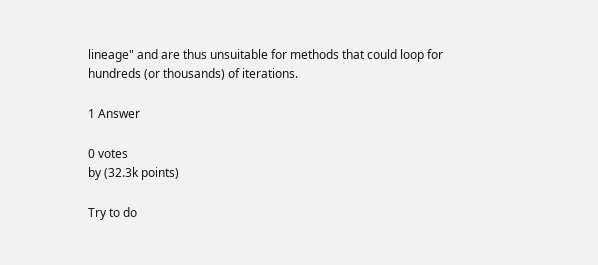lineage" and are thus unsuitable for methods that could loop for hundreds (or thousands) of iterations.

1 Answer

0 votes
by (32.3k points)

Try to do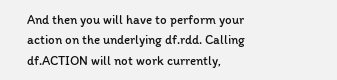And then you will have to perform your action on the underlying df.rdd. Calling df.ACTION will not work currently,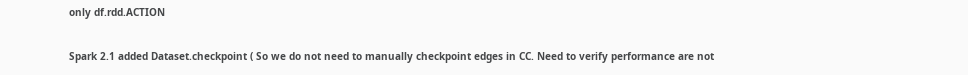only df.rdd.ACTION

Spark 2.1 added Dataset.checkpoint ( So we do not need to manually checkpoint edges in CC. Need to verify performance are not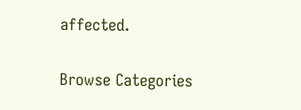affected.

Browse Categories